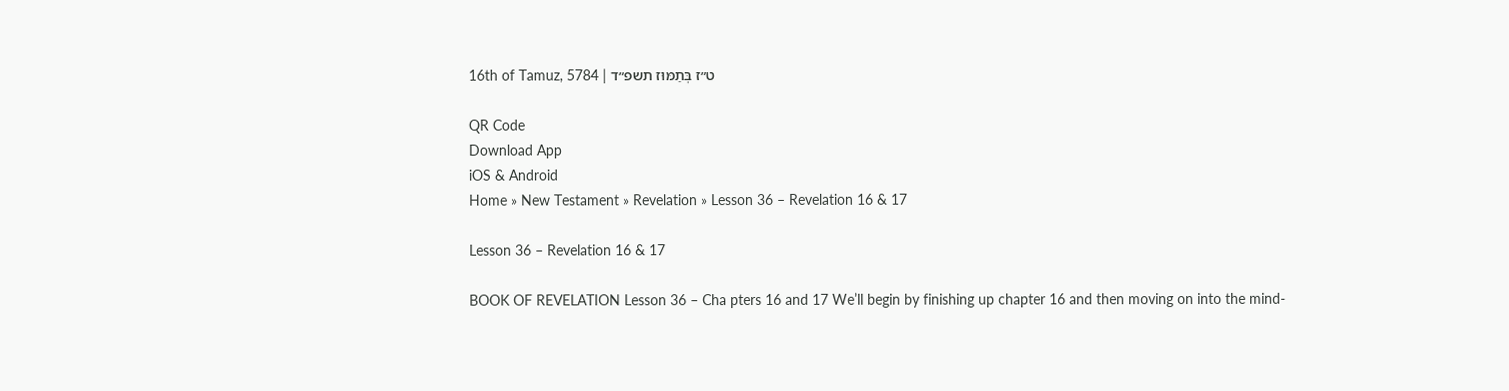16th of Tamuz, 5784 | ט״ז בְּתַמּוּז תשפ״ד

QR Code
Download App
iOS & Android
Home » New Testament » Revelation » Lesson 36 – Revelation 16 & 17

Lesson 36 – Revelation 16 & 17

BOOK OF REVELATION Lesson 36 – Cha pters 16 and 17 We’ll begin by finishing up chapter 16 and then moving on into the mind-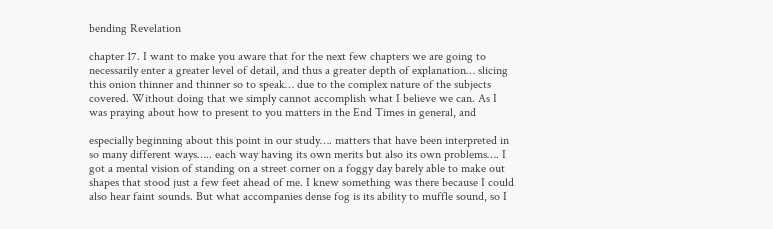bending Revelation

chapter 17. I want to make you aware that for the next few chapters we are going to necessarily enter a greater level of detail, and thus a greater depth of explanation… slicing this onion thinner and thinner so to speak… due to the complex nature of the subjects covered. Without doing that we simply cannot accomplish what I believe we can. As I was praying about how to present to you matters in the End Times in general, and

especially beginning about this point in our study…. matters that have been interpreted in so many different ways….. each way having its own merits but also its own problems…. I got a mental vision of standing on a street corner on a foggy day barely able to make out shapes that stood just a few feet ahead of me. I knew something was there because I could also hear faint sounds. But what accompanies dense fog is its ability to muffle sound, so I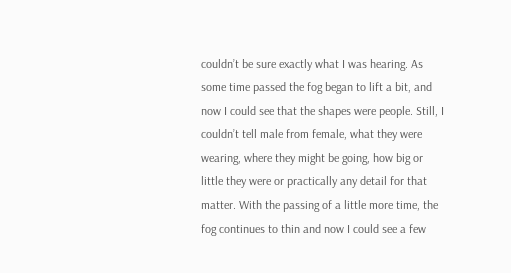couldn’t be sure exactly what I was hearing. As some time passed the fog began to lift a bit, and now I could see that the shapes were people. Still, I couldn’t tell male from female, what they were wearing, where they might be going, how big or little they were or practically any detail for that matter. With the passing of a little more time, the fog continues to thin and now I could see a few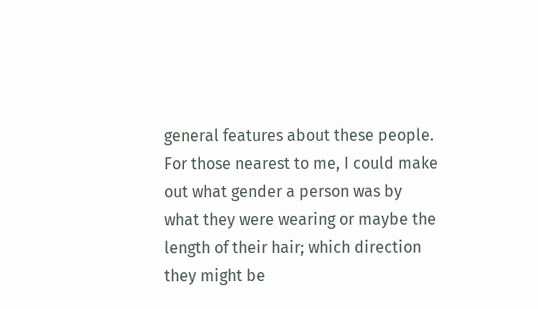general features about these people. For those nearest to me, I could make out what gender a person was by what they were wearing or maybe the length of their hair; which direction they might be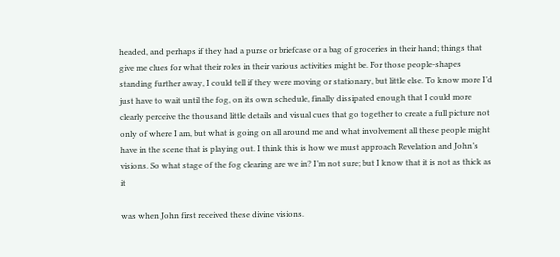headed, and perhaps if they had a purse or briefcase or a bag of groceries in their hand; things that give me clues for what their roles in their various activities might be. For those people-shapes standing further away, I could tell if they were moving or stationary, but little else. To know more I’d just have to wait until the fog, on its own schedule, finally dissipated enough that I could more clearly perceive the thousand little details and visual cues that go together to create a full picture not only of where I am, but what is going on all around me and what involvement all these people might have in the scene that is playing out. I think this is how we must approach Revelation and John’s visions. So what stage of the fog clearing are we in? I’m not sure; but I know that it is not as thick as it

was when John first received these divine visions.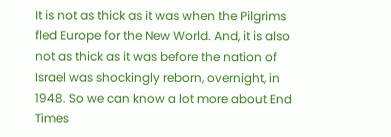It is not as thick as it was when the Pilgrims fled Europe for the New World. And, it is also not as thick as it was before the nation of Israel was shockingly reborn, overnight, in 1948. So we can know a lot more about End Times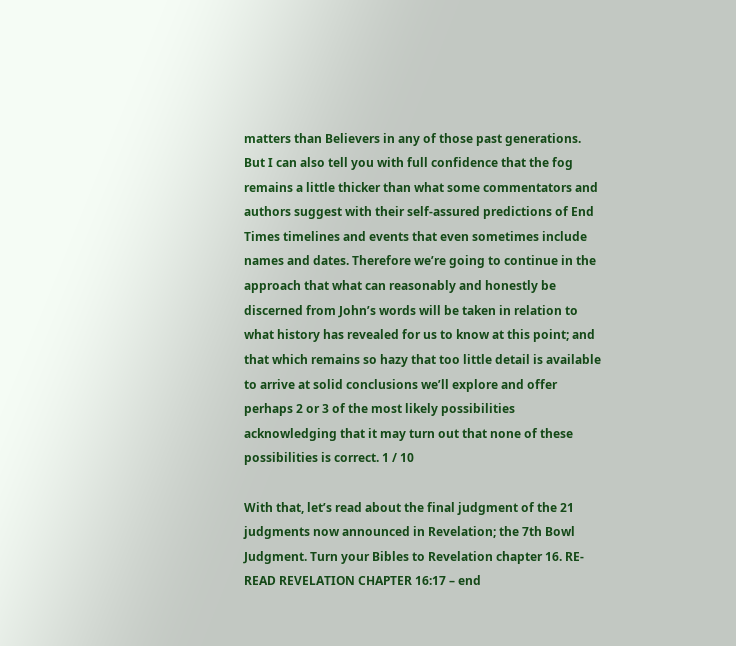matters than Believers in any of those past generations. But I can also tell you with full confidence that the fog remains a little thicker than what some commentators and authors suggest with their self-assured predictions of End Times timelines and events that even sometimes include names and dates. Therefore we’re going to continue in the approach that what can reasonably and honestly be discerned from John’s words will be taken in relation to what history has revealed for us to know at this point; and that which remains so hazy that too little detail is available to arrive at solid conclusions we’ll explore and offer perhaps 2 or 3 of the most likely possibilities acknowledging that it may turn out that none of these possibilities is correct. 1 / 10

With that, let’s read about the final judgment of the 21 judgments now announced in Revelation; the 7th Bowl Judgment. Turn your Bibles to Revelation chapter 16. RE-READ REVELATION CHAPTER 16:17 – end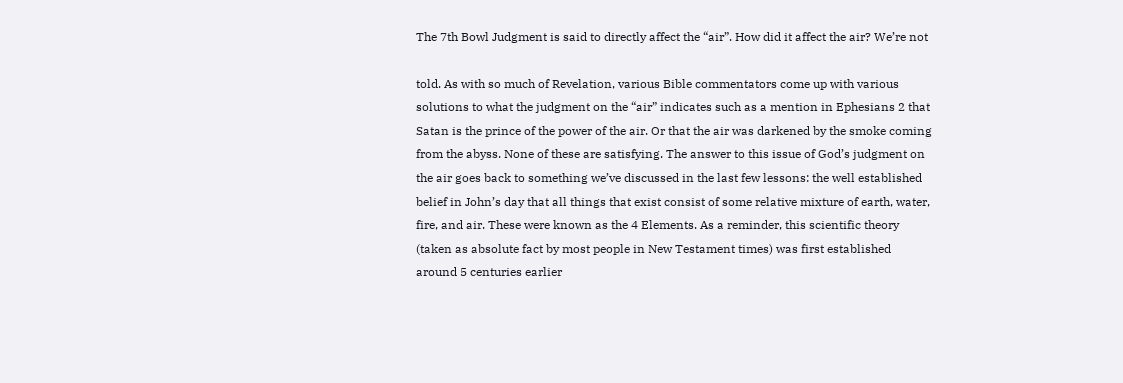The 7th Bowl Judgment is said to directly affect the “air”. How did it affect the air? We’re not

told. As with so much of Revelation, various Bible commentators come up with various solutions to what the judgment on the “air” indicates such as a mention in Ephesians 2 that Satan is the prince of the power of the air. Or that the air was darkened by the smoke coming from the abyss. None of these are satisfying. The answer to this issue of God’s judgment on the air goes back to something we’ve discussed in the last few lessons: the well established belief in John’s day that all things that exist consist of some relative mixture of earth, water, fire, and air. These were known as the 4 Elements. As a reminder, this scientific theory (taken as absolute fact by most people in New Testament times) was first established around 5 centuries earlier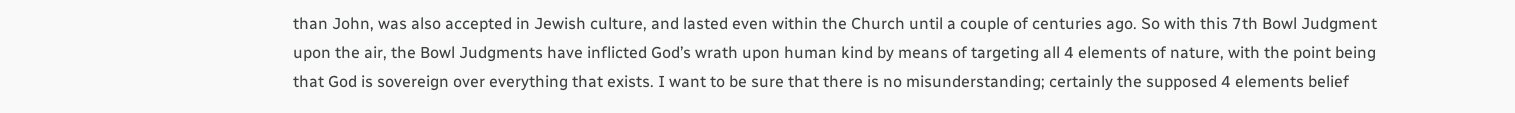than John, was also accepted in Jewish culture, and lasted even within the Church until a couple of centuries ago. So with this 7th Bowl Judgment upon the air, the Bowl Judgments have inflicted God’s wrath upon human kind by means of targeting all 4 elements of nature, with the point being that God is sovereign over everything that exists. I want to be sure that there is no misunderstanding; certainly the supposed 4 elements belief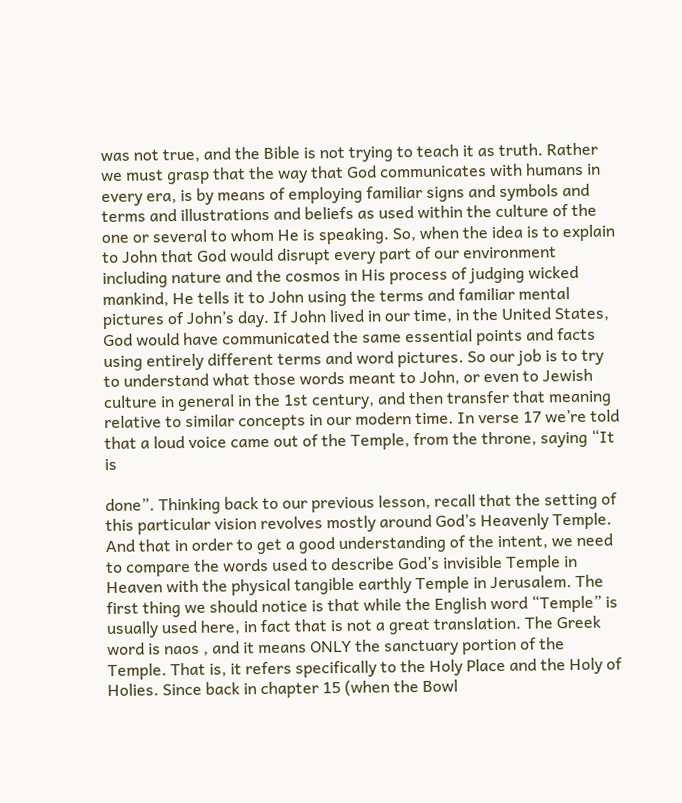was not true, and the Bible is not trying to teach it as truth. Rather we must grasp that the way that God communicates with humans in every era, is by means of employing familiar signs and symbols and terms and illustrations and beliefs as used within the culture of the one or several to whom He is speaking. So, when the idea is to explain to John that God would disrupt every part of our environment including nature and the cosmos in His process of judging wicked mankind, He tells it to John using the terms and familiar mental pictures of John’s day. If John lived in our time, in the United States, God would have communicated the same essential points and facts using entirely different terms and word pictures. So our job is to try to understand what those words meant to John, or even to Jewish culture in general in the 1st century, and then transfer that meaning relative to similar concepts in our modern time. In verse 17 we’re told that a loud voice came out of the Temple, from the throne, saying “It is

done”. Thinking back to our previous lesson, recall that the setting of this particular vision revolves mostly around God’s Heavenly Temple. And that in order to get a good understanding of the intent, we need to compare the words used to describe God’s invisible Temple in Heaven with the physical tangible earthly Temple in Jerusalem. The first thing we should notice is that while the English word “Temple” is usually used here, in fact that is not a great translation. The Greek word is naos , and it means ONLY the sanctuary portion of the Temple. That is, it refers specifically to the Holy Place and the Holy of Holies. Since back in chapter 15 (when the Bowl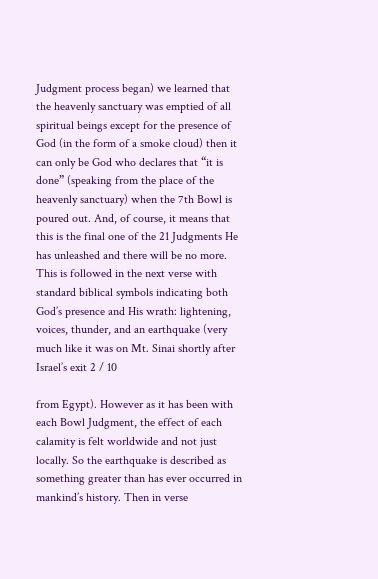Judgment process began) we learned that the heavenly sanctuary was emptied of all spiritual beings except for the presence of God (in the form of a smoke cloud) then it can only be God who declares that “it is done” (speaking from the place of the heavenly sanctuary) when the 7th Bowl is poured out. And, of course, it means that this is the final one of the 21 Judgments He has unleashed and there will be no more. This is followed in the next verse with standard biblical symbols indicating both God’s presence and His wrath: lightening, voices, thunder, and an earthquake (very much like it was on Mt. Sinai shortly after Israel’s exit 2 / 10

from Egypt). However as it has been with each Bowl Judgment, the effect of each calamity is felt worldwide and not just locally. So the earthquake is described as something greater than has ever occurred in mankind’s history. Then in verse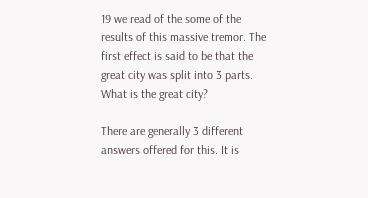19 we read of the some of the results of this massive tremor. The first effect is said to be that the great city was split into 3 parts. What is the great city?

There are generally 3 different answers offered for this. It is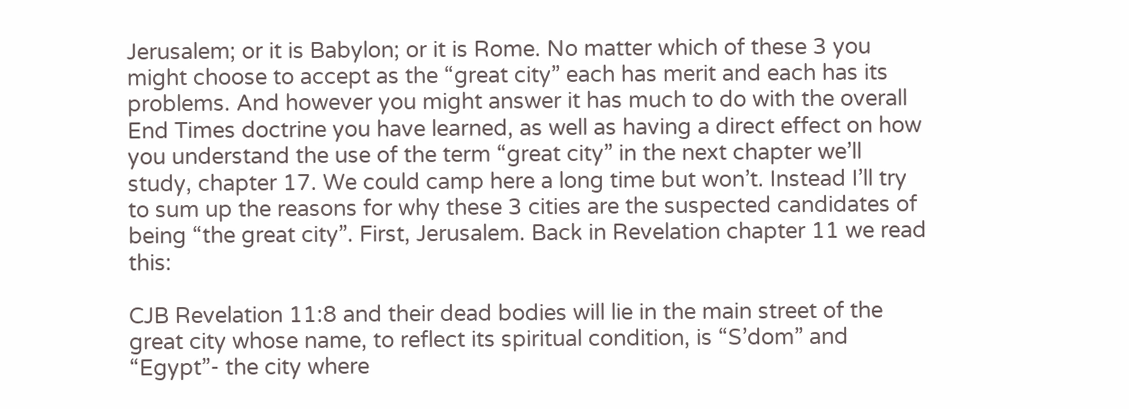Jerusalem; or it is Babylon; or it is Rome. No matter which of these 3 you might choose to accept as the “great city” each has merit and each has its problems. And however you might answer it has much to do with the overall End Times doctrine you have learned, as well as having a direct effect on how you understand the use of the term “great city” in the next chapter we’ll study, chapter 17. We could camp here a long time but won’t. Instead I’ll try to sum up the reasons for why these 3 cities are the suspected candidates of being “the great city”. First, Jerusalem. Back in Revelation chapter 11 we read this:

CJB Revelation 11:8 and their dead bodies will lie in the main street of the great city whose name, to reflect its spiritual condition, is “S’dom” and “Egypt”- the city where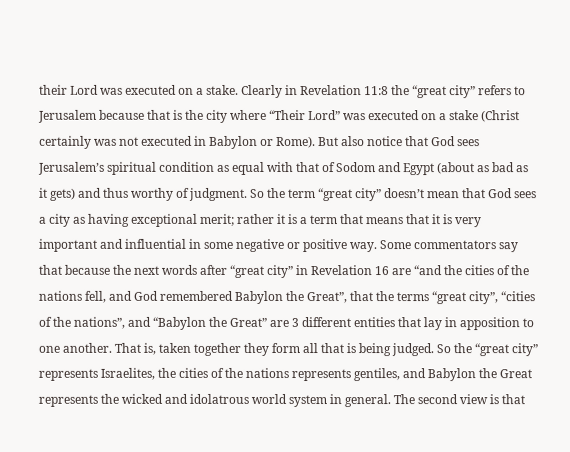their Lord was executed on a stake. Clearly in Revelation 11:8 the “great city” refers to Jerusalem because that is the city where “Their Lord” was executed on a stake (Christ certainly was not executed in Babylon or Rome). But also notice that God sees Jerusalem’s spiritual condition as equal with that of Sodom and Egypt (about as bad as it gets) and thus worthy of judgment. So the term “great city” doesn’t mean that God sees a city as having exceptional merit; rather it is a term that means that it is very important and influential in some negative or positive way. Some commentators say that because the next words after “great city” in Revelation 16 are “and the cities of the nations fell, and God remembered Babylon the Great”, that the terms “great city”, “cities of the nations”, and “Babylon the Great” are 3 different entities that lay in apposition to one another. That is, taken together they form all that is being judged. So the “great city” represents Israelites, the cities of the nations represents gentiles, and Babylon the Great represents the wicked and idolatrous world system in general. The second view is that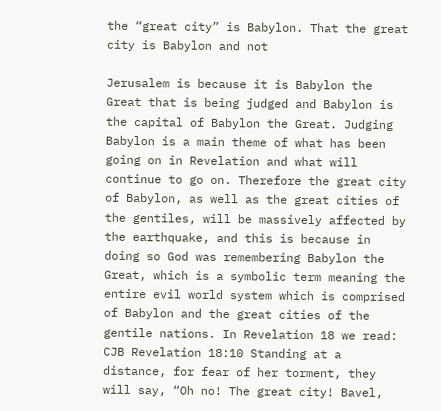the “great city” is Babylon. That the great city is Babylon and not

Jerusalem is because it is Babylon the Great that is being judged and Babylon is the capital of Babylon the Great. Judging Babylon is a main theme of what has been going on in Revelation and what will continue to go on. Therefore the great city of Babylon, as well as the great cities of the gentiles, will be massively affected by the earthquake, and this is because in doing so God was remembering Babylon the Great, which is a symbolic term meaning the entire evil world system which is comprised of Babylon and the great cities of the gentile nations. In Revelation 18 we read: CJB Revelation 18:10 Standing at a distance, for fear of her torment, they will say, “Oh no! The great city! Bavel,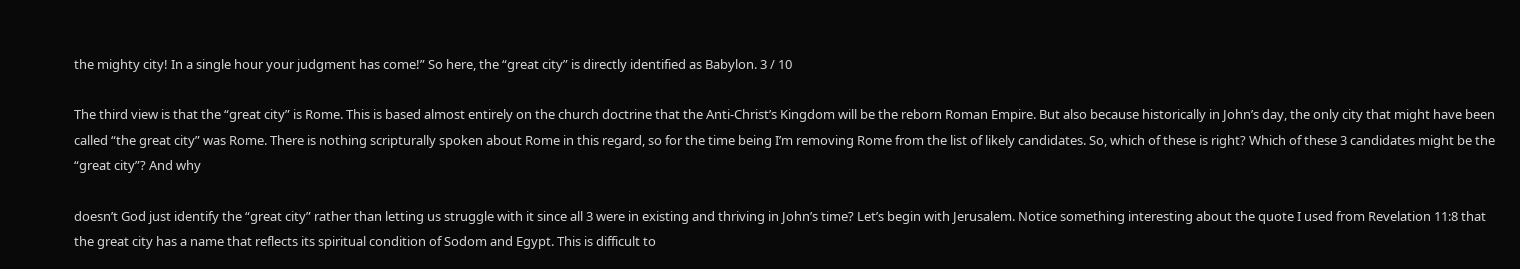the mighty city! In a single hour your judgment has come!” So here, the “great city” is directly identified as Babylon. 3 / 10

The third view is that the “great city” is Rome. This is based almost entirely on the church doctrine that the Anti-Christ’s Kingdom will be the reborn Roman Empire. But also because historically in John’s day, the only city that might have been called “the great city” was Rome. There is nothing scripturally spoken about Rome in this regard, so for the time being I’m removing Rome from the list of likely candidates. So, which of these is right? Which of these 3 candidates might be the “great city”? And why

doesn’t God just identify the “great city” rather than letting us struggle with it since all 3 were in existing and thriving in John’s time? Let’s begin with Jerusalem. Notice something interesting about the quote I used from Revelation 11:8 that the great city has a name that reflects its spiritual condition of Sodom and Egypt. This is difficult to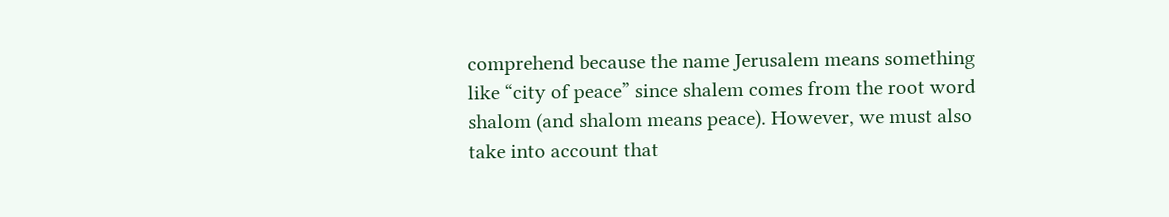comprehend because the name Jerusalem means something like “city of peace” since shalem comes from the root word shalom (and shalom means peace). However, we must also take into account that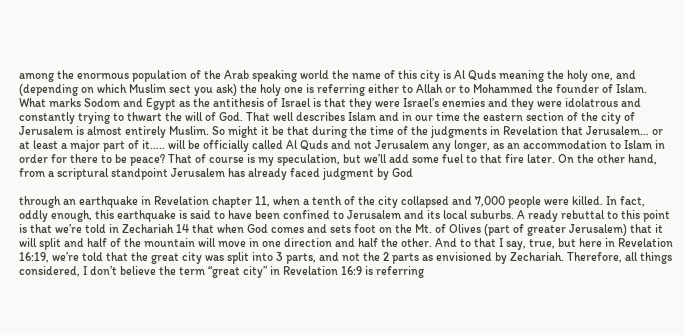among the enormous population of the Arab speaking world the name of this city is Al Quds meaning the holy one, and (depending on which Muslim sect you ask) the holy one is referring either to Allah or to Mohammed the founder of Islam. What marks Sodom and Egypt as the antithesis of Israel is that they were Israel’s enemies and they were idolatrous and constantly trying to thwart the will of God. That well describes Islam and in our time the eastern section of the city of Jerusalem is almost entirely Muslim. So might it be that during the time of the judgments in Revelation that Jerusalem… or at least a major part of it….. will be officially called Al Quds and not Jerusalem any longer, as an accommodation to Islam in order for there to be peace? That of course is my speculation, but we’ll add some fuel to that fire later. On the other hand, from a scriptural standpoint Jerusalem has already faced judgment by God

through an earthquake in Revelation chapter 11, when a tenth of the city collapsed and 7,000 people were killed. In fact, oddly enough, this earthquake is said to have been confined to Jerusalem and its local suburbs. A ready rebuttal to this point is that we’re told in Zechariah 14 that when God comes and sets foot on the Mt. of Olives (part of greater Jerusalem) that it will split and half of the mountain will move in one direction and half the other. And to that I say, true, but here in Revelation 16:19, we’re told that the great city was split into 3 parts, and not the 2 parts as envisioned by Zechariah. Therefore, all things considered, I don’t believe the term “great city” in Revelation 16:9 is referring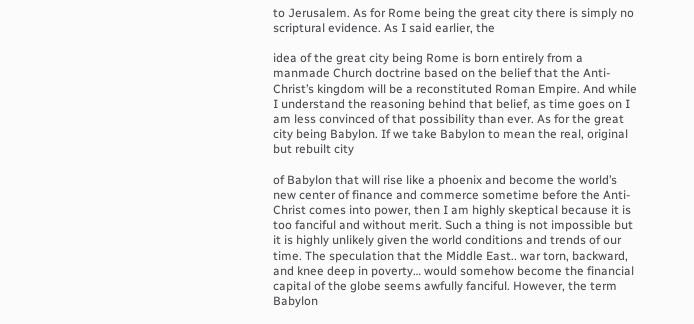to Jerusalem. As for Rome being the great city there is simply no scriptural evidence. As I said earlier, the

idea of the great city being Rome is born entirely from a manmade Church doctrine based on the belief that the Anti-Christ’s kingdom will be a reconstituted Roman Empire. And while I understand the reasoning behind that belief, as time goes on I am less convinced of that possibility than ever. As for the great city being Babylon. If we take Babylon to mean the real, original but rebuilt city

of Babylon that will rise like a phoenix and become the world’s new center of finance and commerce sometime before the Anti-Christ comes into power, then I am highly skeptical because it is too fanciful and without merit. Such a thing is not impossible but it is highly unlikely given the world conditions and trends of our time. The speculation that the Middle East.. war torn, backward, and knee deep in poverty… would somehow become the financial capital of the globe seems awfully fanciful. However, the term Babylon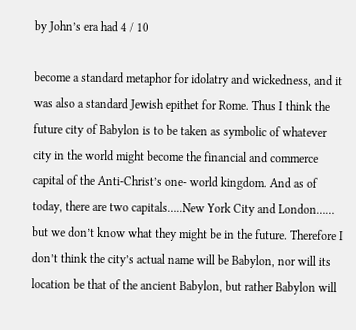by John’s era had 4 / 10

become a standard metaphor for idolatry and wickedness, and it was also a standard Jewish epithet for Rome. Thus I think the future city of Babylon is to be taken as symbolic of whatever city in the world might become the financial and commerce capital of the Anti-Christ’s one- world kingdom. And as of today, there are two capitals…..New York City and London…… but we don’t know what they might be in the future. Therefore I don’t think the city’s actual name will be Babylon, nor will its location be that of the ancient Babylon, but rather Babylon will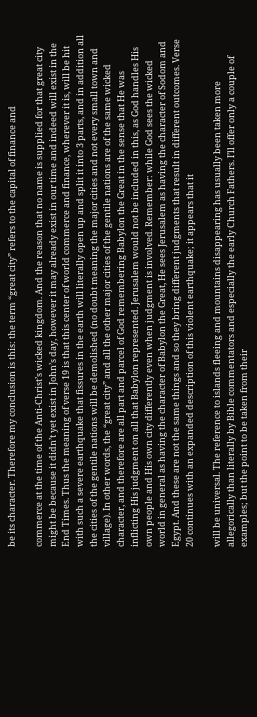be its character. Therefore my conclusion is this: the term “great city” refers to the capital of finance and

commerce at the time of the Anti-Christ’s wicked kingdom. And the reason that no name is supplied for that great city might be because it didn’t yet exist in John’s day, however it may already exist in our time and indeed will exist in the End Times. Thus the meaning of verse 19 is that this center of world commerce and finance, wherever it is, will be hit with such a severe earthquake that fissures in the earth will literally open up and split it into 3 parts, and in addition all the cities of the gentile nations will be demolished (no doubt meaning the major cities and not every small town and village). In other words, the “great city” and all the other major cities of the gentile nations are of the same wicked character, and therefore are all part and parcel of God remembering Babylon the Great in the sense that He was inflicting His judgment on all that Babylon represented. Jerusalem would not be included in this, as God handles His own people and His own city differently even when judgment is involved. Remember: while God sees the wicked world in general as having the character of Babylon the Great, He sees Jerusalem as having the character of Sodom and Egypt. And these are not the same things and so they bring different judgments that result in different outcomes. Verse 20 continues with an expanded description of this violent earthquake; it appears that it

will be universal. The reference to islands fleeing and mountains disappearing has usually been taken more allegorically than literally by Bible commentators and especially the early Church Fathers. I’ll offer only a couple of examples; but the point to be taken from their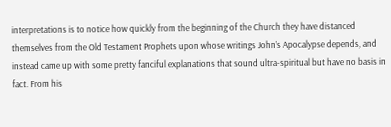interpretations is to notice how quickly from the beginning of the Church they have distanced themselves from the Old Testament Prophets upon whose writings John’s Apocalypse depends, and instead came up with some pretty fanciful explanations that sound ultra-spiritual but have no basis in fact. From his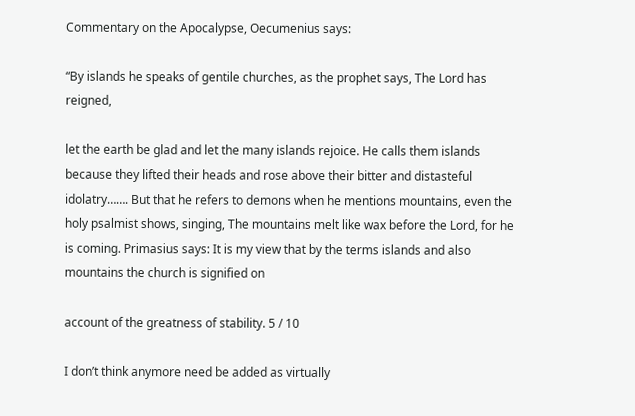Commentary on the Apocalypse, Oecumenius says:

“By islands he speaks of gentile churches, as the prophet says, The Lord has reigned,

let the earth be glad and let the many islands rejoice. He calls them islands because they lifted their heads and rose above their bitter and distasteful idolatry……. But that he refers to demons when he mentions mountains, even the holy psalmist shows, singing, The mountains melt like wax before the Lord, for he is coming. Primasius says: It is my view that by the terms islands and also mountains the church is signified on

account of the greatness of stability. 5 / 10

I don’t think anymore need be added as virtually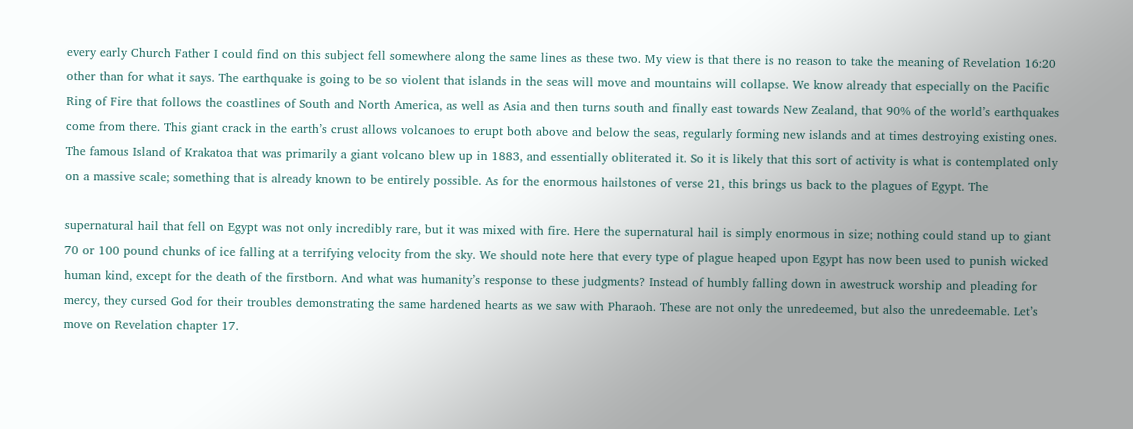every early Church Father I could find on this subject fell somewhere along the same lines as these two. My view is that there is no reason to take the meaning of Revelation 16:20 other than for what it says. The earthquake is going to be so violent that islands in the seas will move and mountains will collapse. We know already that especially on the Pacific Ring of Fire that follows the coastlines of South and North America, as well as Asia and then turns south and finally east towards New Zealand, that 90% of the world’s earthquakes come from there. This giant crack in the earth’s crust allows volcanoes to erupt both above and below the seas, regularly forming new islands and at times destroying existing ones. The famous Island of Krakatoa that was primarily a giant volcano blew up in 1883, and essentially obliterated it. So it is likely that this sort of activity is what is contemplated only on a massive scale; something that is already known to be entirely possible. As for the enormous hailstones of verse 21, this brings us back to the plagues of Egypt. The

supernatural hail that fell on Egypt was not only incredibly rare, but it was mixed with fire. Here the supernatural hail is simply enormous in size; nothing could stand up to giant 70 or 100 pound chunks of ice falling at a terrifying velocity from the sky. We should note here that every type of plague heaped upon Egypt has now been used to punish wicked human kind, except for the death of the firstborn. And what was humanity’s response to these judgments? Instead of humbly falling down in awestruck worship and pleading for mercy, they cursed God for their troubles demonstrating the same hardened hearts as we saw with Pharaoh. These are not only the unredeemed, but also the unredeemable. Let’s move on Revelation chapter 17.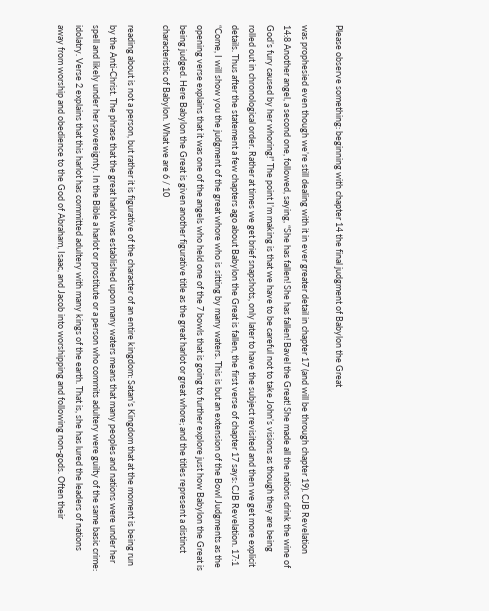Please observe something: beginning with chapter 14 the final judgment of Babylon the Great

was prophesied even though we’re still dealing with it in ever greater detail in chapter 17 (and will be through chapter 19). CJB Revelation 14:8 Another angel, a second one, followed, saying, “She has fallen! She has fallen! Bavel the Great! She made all the nations drink the wine of God’s fury caused by her whoring!” The point I’m making is that we have to be careful not to take John’s visions as though they are being rolled out in chronological order. Rather at times we get brief snapshots, only later to have the subject revisited and then we get more explicit details. Thus after the statement a few chapters ago about Babylon the Great is fallen, the first verse of chapter 17 says: CJB Revelation. 17:1 “Come, I will show you the judgment of the great whore who is sitting by many waters. This is but an extension of the Bowl Judgments as the opening verse explains that it was one of the angels who held one of the 7 bowls that is going to further explore just how Babylon the Great is being judged. Here Babylon the Great is given another figurative title as the great harlot or great whore; and the titles represent a distinct characteristic of Babylon. What we are 6 / 10

reading about is not a person, but rather it is figurative of the character of an entire kingdom: Satan’s Kingdom that at the moment is being run by the Anti-Christ. The phrase that the great harlot was established upon many waters means that many peoples and nations were under her spell and likely under her sovereignty. In the Bible a harlot or prostitute or a person who commits adultery were guilty of the same basic crime: idolatry. Verse 2 explains that this harlot has committed adultery with many kings of the earth. That is, she has lured the leaders of nations away from worship and obedience to the God of Abraham, Isaac, and Jacob into worshipping and following non-gods. Often their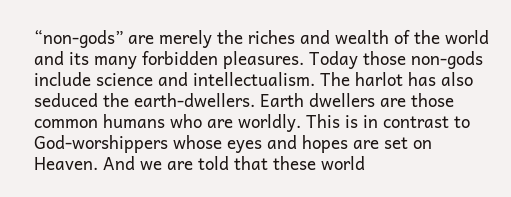“non-gods” are merely the riches and wealth of the world and its many forbidden pleasures. Today those non-gods include science and intellectualism. The harlot has also seduced the earth-dwellers. Earth dwellers are those common humans who are worldly. This is in contrast to God-worshippers whose eyes and hopes are set on Heaven. And we are told that these world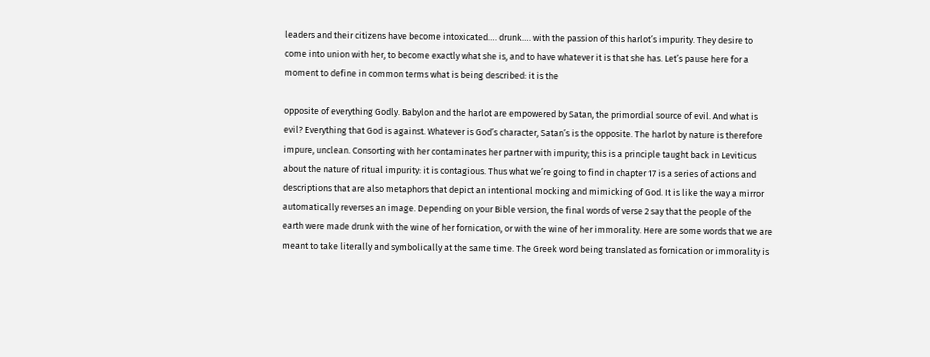leaders and their citizens have become intoxicated…. drunk…. with the passion of this harlot’s impurity. They desire to come into union with her, to become exactly what she is, and to have whatever it is that she has. Let’s pause here for a moment to define in common terms what is being described: it is the

opposite of everything Godly. Babylon and the harlot are empowered by Satan, the primordial source of evil. And what is evil? Everything that God is against. Whatever is God’s character, Satan’s is the opposite. The harlot by nature is therefore impure, unclean. Consorting with her contaminates her partner with impurity; this is a principle taught back in Leviticus about the nature of ritual impurity: it is contagious. Thus what we’re going to find in chapter 17 is a series of actions and descriptions that are also metaphors that depict an intentional mocking and mimicking of God. It is like the way a mirror automatically reverses an image. Depending on your Bible version, the final words of verse 2 say that the people of the earth were made drunk with the wine of her fornication, or with the wine of her immorality. Here are some words that we are meant to take literally and symbolically at the same time. The Greek word being translated as fornication or immorality is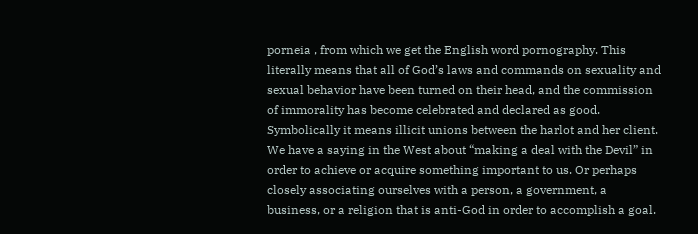porneia , from which we get the English word pornography. This literally means that all of God’s laws and commands on sexuality and sexual behavior have been turned on their head, and the commission of immorality has become celebrated and declared as good. Symbolically it means illicit unions between the harlot and her client. We have a saying in the West about “making a deal with the Devil” in order to achieve or acquire something important to us. Or perhaps closely associating ourselves with a person, a government, a business, or a religion that is anti-God in order to accomplish a goal.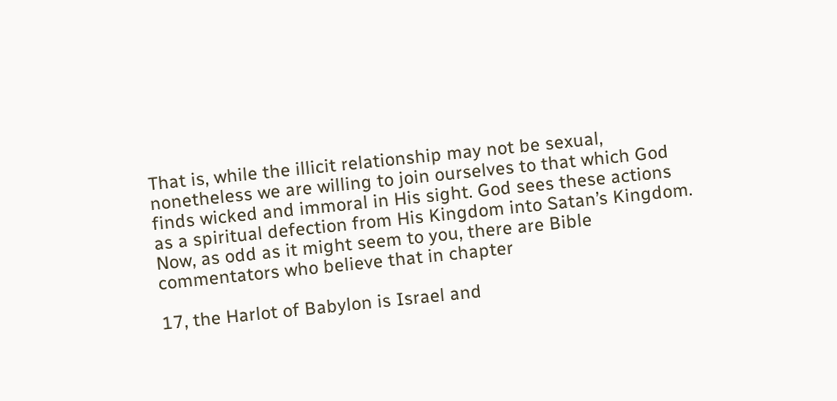That is, while the illicit relationship may not be sexual, nonetheless we are willing to join ourselves to that which God finds wicked and immoral in His sight. God sees these actions as a spiritual defection from His Kingdom into Satan’s Kingdom. Now, as odd as it might seem to you, there are Bible commentators who believe that in chapter

17, the Harlot of Babylon is Israel and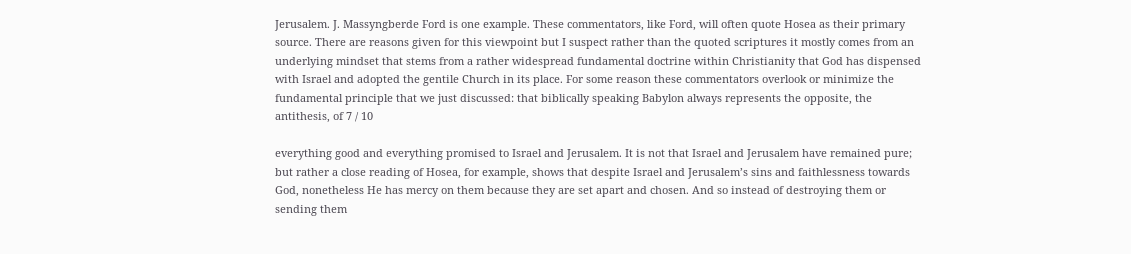Jerusalem. J. Massyngberde Ford is one example. These commentators, like Ford, will often quote Hosea as their primary source. There are reasons given for this viewpoint but I suspect rather than the quoted scriptures it mostly comes from an underlying mindset that stems from a rather widespread fundamental doctrine within Christianity that God has dispensed with Israel and adopted the gentile Church in its place. For some reason these commentators overlook or minimize the fundamental principle that we just discussed: that biblically speaking Babylon always represents the opposite, the antithesis, of 7 / 10

everything good and everything promised to Israel and Jerusalem. It is not that Israel and Jerusalem have remained pure; but rather a close reading of Hosea, for example, shows that despite Israel and Jerusalem’s sins and faithlessness towards God, nonetheless He has mercy on them because they are set apart and chosen. And so instead of destroying them or sending them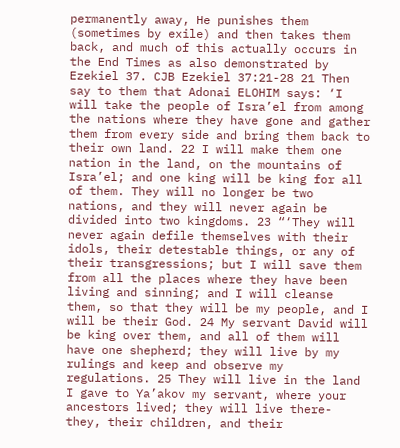permanently away, He punishes them (sometimes by exile) and then takes them back, and much of this actually occurs in the End Times as also demonstrated by Ezekiel 37. CJB Ezekiel 37:21-28 21 Then say to them that Adonai ELOHIM says: ‘I will take the people of Isra’el from among the nations where they have gone and gather them from every side and bring them back to their own land. 22 I will make them one nation in the land, on the mountains of Isra’el; and one king will be king for all of them. They will no longer be two nations, and they will never again be divided into two kingdoms. 23 “‘They will never again defile themselves with their idols, their detestable things, or any of their transgressions; but I will save them from all the places where they have been living and sinning; and I will cleanse them, so that they will be my people, and I will be their God. 24 My servant David will be king over them, and all of them will have one shepherd; they will live by my rulings and keep and observe my regulations. 25 They will live in the land I gave to Ya’akov my servant, where your ancestors lived; they will live there- they, their children, and their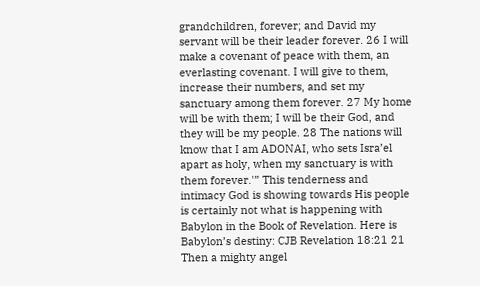grandchildren, forever; and David my servant will be their leader forever. 26 I will make a covenant of peace with them, an everlasting covenant. I will give to them, increase their numbers, and set my sanctuary among them forever. 27 My home will be with them; I will be their God, and they will be my people. 28 The nations will know that I am ADONAI, who sets Isra’el apart as holy, when my sanctuary is with them forever.'” This tenderness and intimacy God is showing towards His people is certainly not what is happening with Babylon in the Book of Revelation. Here is Babylon’s destiny: CJB Revelation 18:21 21 Then a mighty angel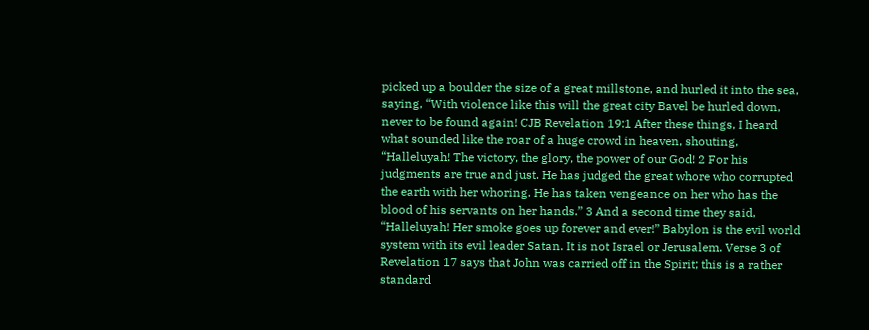picked up a boulder the size of a great millstone, and hurled it into the sea, saying, “With violence like this will the great city Bavel be hurled down, never to be found again! CJB Revelation 19:1 After these things, I heard what sounded like the roar of a huge crowd in heaven, shouting, “Halleluyah! The victory, the glory, the power of our God! 2 For his judgments are true and just. He has judged the great whore who corrupted the earth with her whoring. He has taken vengeance on her who has the blood of his servants on her hands.” 3 And a second time they said, “Halleluyah! Her smoke goes up forever and ever!” Babylon is the evil world system with its evil leader Satan. It is not Israel or Jerusalem. Verse 3 of Revelation 17 says that John was carried off in the Spirit; this is a rather standard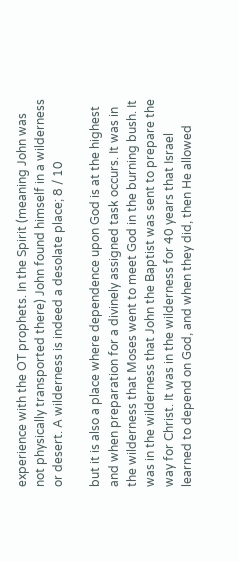experience with the OT prophets. In the Spirit (meaning John was not physically transported there) John found himself in a wilderness or desert. A wilderness is indeed a desolate place; 8 / 10

but it is also a place where dependence upon God is at the highest and when preparation for a divinely assigned task occurs. It was in the wilderness that Moses went to meet God in the burning bush. It was in the wilderness that John the Baptist was sent to prepare the way for Christ. It was in the wilderness for 40 years that Israel learned to depend on God, and when they did, then He allowed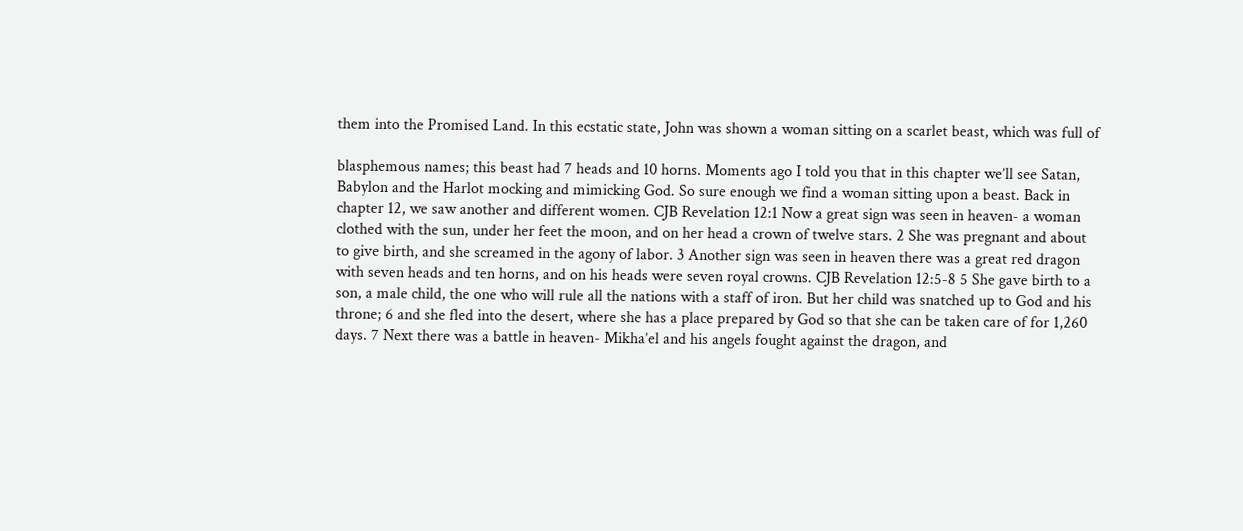them into the Promised Land. In this ecstatic state, John was shown a woman sitting on a scarlet beast, which was full of

blasphemous names; this beast had 7 heads and 10 horns. Moments ago I told you that in this chapter we’ll see Satan, Babylon and the Harlot mocking and mimicking God. So sure enough we find a woman sitting upon a beast. Back in chapter 12, we saw another and different women. CJB Revelation 12:1 Now a great sign was seen in heaven- a woman clothed with the sun, under her feet the moon, and on her head a crown of twelve stars. 2 She was pregnant and about to give birth, and she screamed in the agony of labor. 3 Another sign was seen in heaven there was a great red dragon with seven heads and ten horns, and on his heads were seven royal crowns. CJB Revelation 12:5-8 5 She gave birth to a son, a male child, the one who will rule all the nations with a staff of iron. But her child was snatched up to God and his throne; 6 and she fled into the desert, where she has a place prepared by God so that she can be taken care of for 1,260 days. 7 Next there was a battle in heaven- Mikha’el and his angels fought against the dragon, and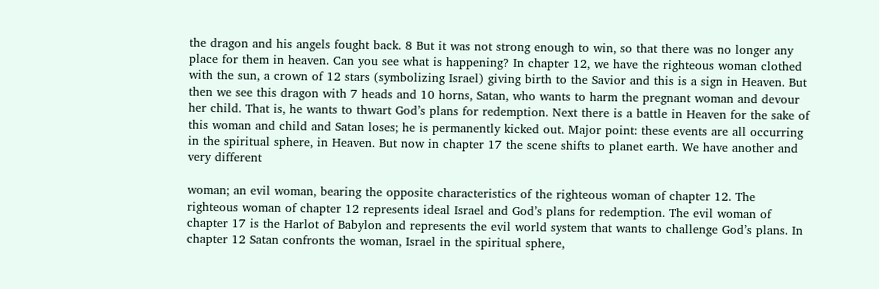the dragon and his angels fought back. 8 But it was not strong enough to win, so that there was no longer any place for them in heaven. Can you see what is happening? In chapter 12, we have the righteous woman clothed with the sun, a crown of 12 stars (symbolizing Israel) giving birth to the Savior and this is a sign in Heaven. But then we see this dragon with 7 heads and 10 horns, Satan, who wants to harm the pregnant woman and devour her child. That is, he wants to thwart God’s plans for redemption. Next there is a battle in Heaven for the sake of this woman and child and Satan loses; he is permanently kicked out. Major point: these events are all occurring in the spiritual sphere, in Heaven. But now in chapter 17 the scene shifts to planet earth. We have another and very different

woman; an evil woman, bearing the opposite characteristics of the righteous woman of chapter 12. The righteous woman of chapter 12 represents ideal Israel and God’s plans for redemption. The evil woman of chapter 17 is the Harlot of Babylon and represents the evil world system that wants to challenge God’s plans. In chapter 12 Satan confronts the woman, Israel in the spiritual sphere,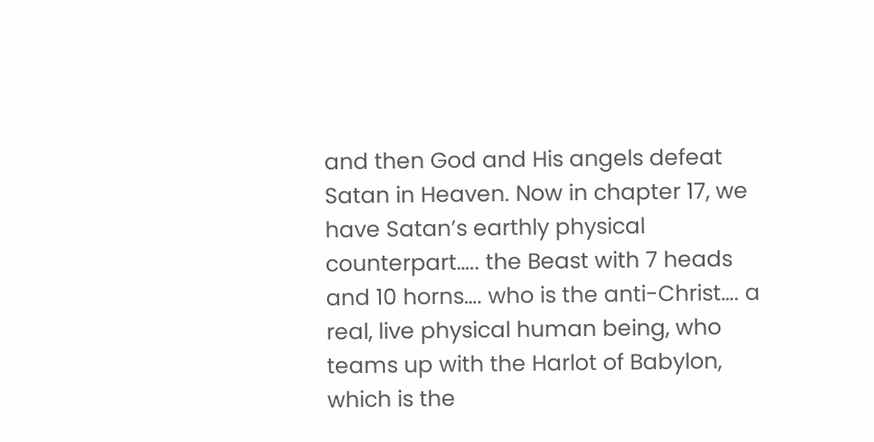and then God and His angels defeat Satan in Heaven. Now in chapter 17, we have Satan’s earthly physical counterpart….. the Beast with 7 heads and 10 horns…. who is the anti-Christ…. a real, live physical human being, who teams up with the Harlot of Babylon, which is the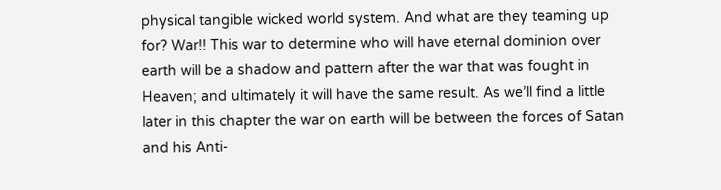physical tangible wicked world system. And what are they teaming up for? War!! This war to determine who will have eternal dominion over earth will be a shadow and pattern after the war that was fought in Heaven; and ultimately it will have the same result. As we’ll find a little later in this chapter the war on earth will be between the forces of Satan and his Anti-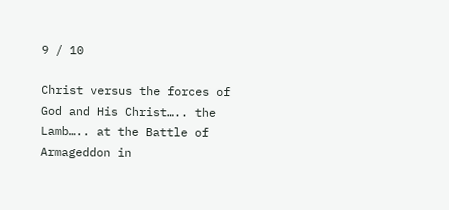9 / 10

Christ versus the forces of God and His Christ….. the Lamb….. at the Battle of Armageddon in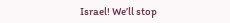Israel! We’ll stop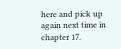here and pick up again next time in chapter 17.